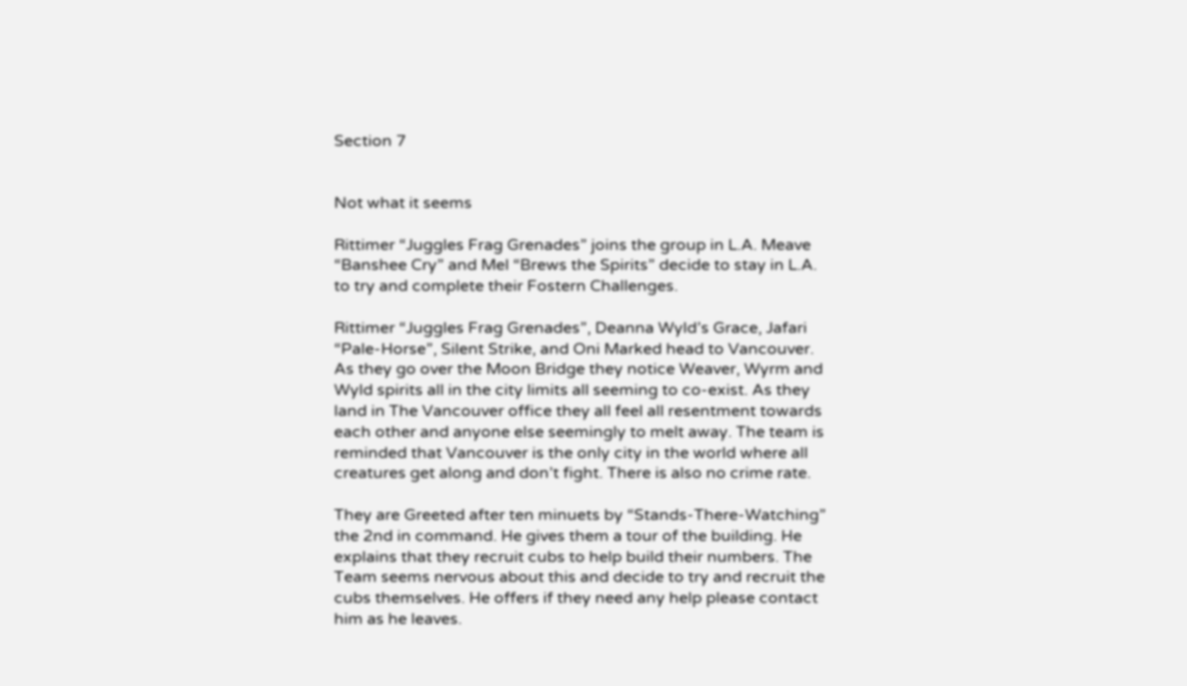Section 7


Not what it seems

Rittimer “Juggles Frag Grenades” joins the group in L.A. Meave “Banshee Cry” and Mel “Brews the Spirits” decide to stay in L.A. to try and complete their Fostern Challenges.

Rittimer “Juggles Frag Grenades”, Deanna Wyld’s Grace, Jafari “Pale-Horse”, Silent Strike, and Oni Marked head to Vancouver. As they go over the Moon Bridge they notice Weaver, Wyrm and Wyld spirits all in the city limits all seeming to co-exist. As they land in The Vancouver office they all feel all resentment towards each other and anyone else seemingly to melt away. The team is reminded that Vancouver is the only city in the world where all creatures get along and don’t fight. There is also no crime rate.

They are Greeted after ten minuets by “Stands-There-Watching” the 2nd in command. He gives them a tour of the building. He explains that they recruit cubs to help build their numbers. The Team seems nervous about this and decide to try and recruit the cubs themselves. He offers if they need any help please contact him as he leaves.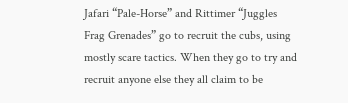Jafari “Pale-Horse” and Rittimer “Juggles Frag Grenades” go to recruit the cubs, using mostly scare tactics. When they go to try and recruit anyone else they all claim to be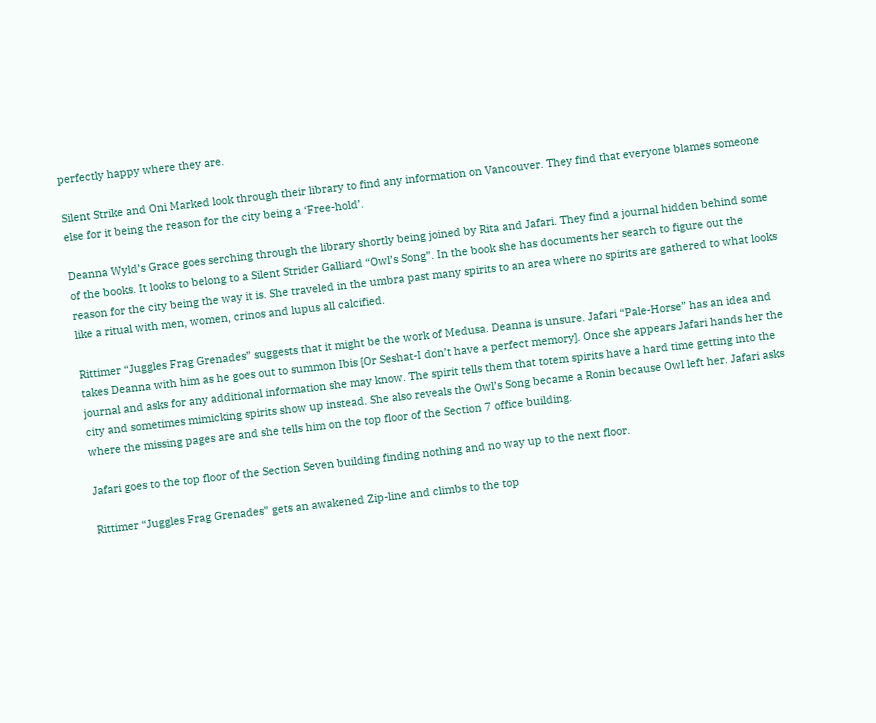perfectly happy where they are.

Silent Strike and Oni Marked look through their library to find any information on Vancouver. They find that everyone blames someone else for it being the reason for the city being a ‘Free-hold’.

Deanna Wyld’s Grace goes serching through the library shortly being joined by Rita and Jafari. They find a journal hidden behind some of the books. It looks to belong to a Silent Strider Galliard “Owl’s Song”. In the book she has documents her search to figure out the reason for the city being the way it is. She traveled in the umbra past many spirits to an area where no spirits are gathered to what looks like a ritual with men, women, crinos and lupus all calcified.

Rittimer “Juggles Frag Grenades” suggests that it might be the work of Medusa. Deanna is unsure. Jafari “Pale-Horse” has an idea and takes Deanna with him as he goes out to summon Ibis [Or Seshat-I don’t have a perfect memory]. Once she appears Jafari hands her the journal and asks for any additional information she may know. The spirit tells them that totem spirits have a hard time getting into the city and sometimes mimicking spirits show up instead. She also reveals the Owl’s Song became a Ronin because Owl left her. Jafari asks where the missing pages are and she tells him on the top floor of the Section 7 office building.

Jafari goes to the top floor of the Section Seven building finding nothing and no way up to the next floor.

Rittimer “Juggles Frag Grenades” gets an awakened Zip-line and climbs to the top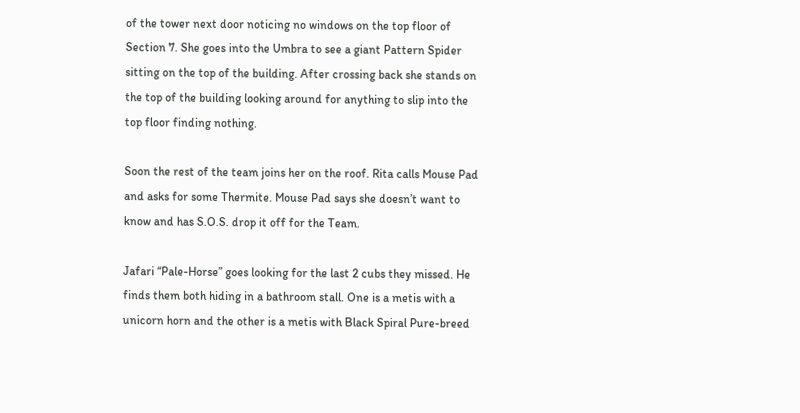of the tower next door noticing no windows on the top floor of Section 7. She goes into the Umbra to see a giant Pattern Spider sitting on the top of the building. After crossing back she stands on the top of the building looking around for anything to slip into the top floor finding nothing.

Soon the rest of the team joins her on the roof. Rita calls Mouse Pad and asks for some Thermite. Mouse Pad says she doesn’t want to know and has S.O.S. drop it off for the Team.

Jafari “Pale-Horse” goes looking for the last 2 cubs they missed. He finds them both hiding in a bathroom stall. One is a metis with a unicorn horn and the other is a metis with Black Spiral Pure-breed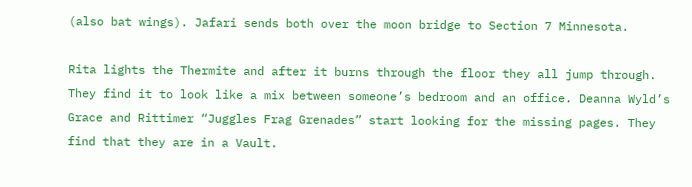(also bat wings). Jafari sends both over the moon bridge to Section 7 Minnesota.

Rita lights the Thermite and after it burns through the floor they all jump through. They find it to look like a mix between someone’s bedroom and an office. Deanna Wyld’s Grace and Rittimer “Juggles Frag Grenades” start looking for the missing pages. They find that they are in a Vault.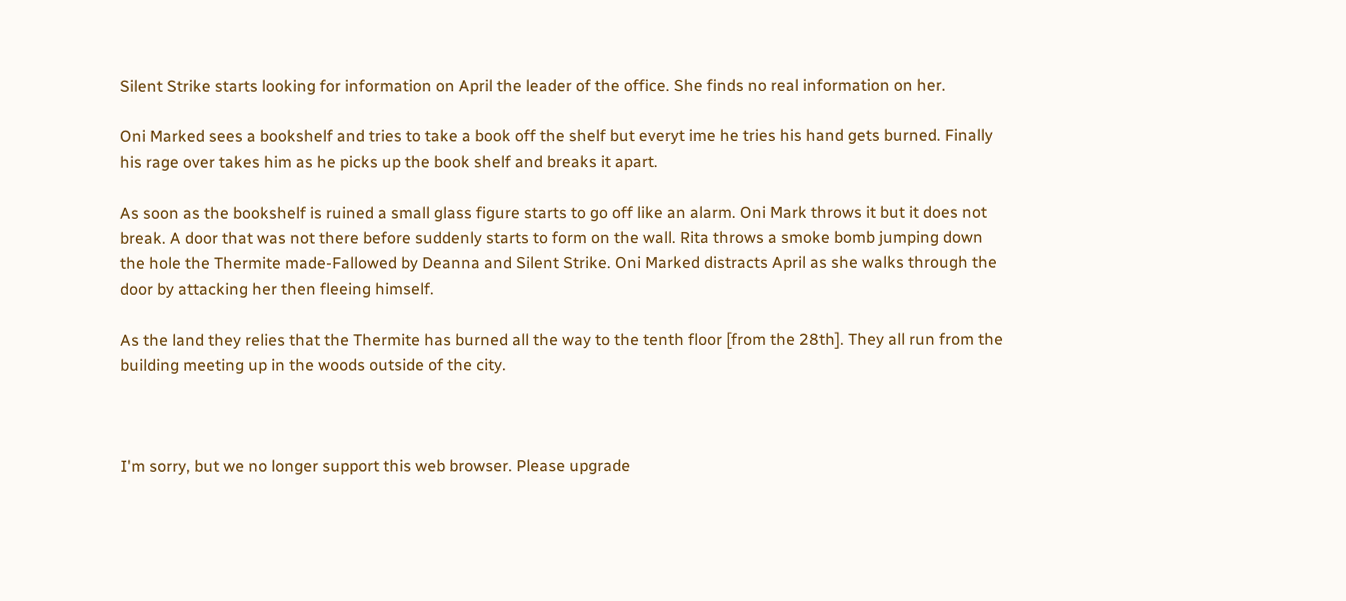Silent Strike starts looking for information on April the leader of the office. She finds no real information on her.

Oni Marked sees a bookshelf and tries to take a book off the shelf but everyt ime he tries his hand gets burned. Finally his rage over takes him as he picks up the book shelf and breaks it apart.

As soon as the bookshelf is ruined a small glass figure starts to go off like an alarm. Oni Mark throws it but it does not break. A door that was not there before suddenly starts to form on the wall. Rita throws a smoke bomb jumping down the hole the Thermite made-Fallowed by Deanna and Silent Strike. Oni Marked distracts April as she walks through the door by attacking her then fleeing himself.

As the land they relies that the Thermite has burned all the way to the tenth floor [from the 28th]. They all run from the building meeting up in the woods outside of the city.



I'm sorry, but we no longer support this web browser. Please upgrade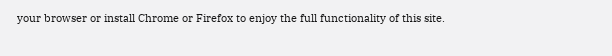your browser or install Chrome or Firefox to enjoy the full functionality of this site.